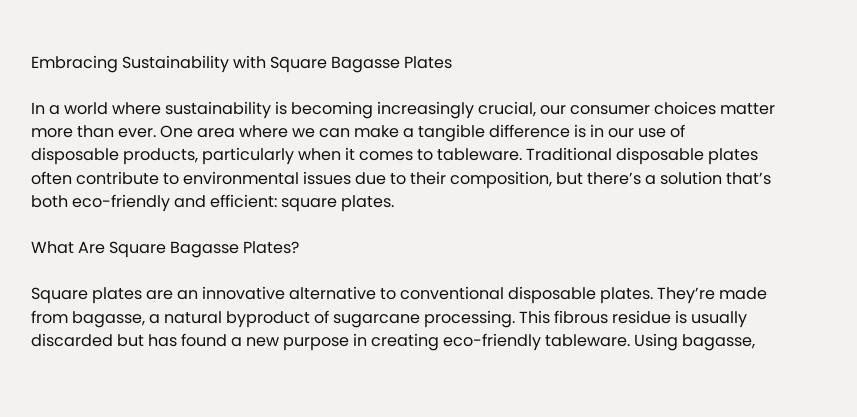Embracing Sustainability with Square Bagasse Plates

In a world where sustainability is becoming increasingly crucial, our consumer choices matter more than ever. One area where we can make a tangible difference is in our use of disposable products, particularly when it comes to tableware. Traditional disposable plates often contribute to environmental issues due to their composition, but there’s a solution that’s both eco-friendly and efficient: square plates.

What Are Square Bagasse Plates?

Square plates are an innovative alternative to conventional disposable plates. They’re made from bagasse, a natural byproduct of sugarcane processing. This fibrous residue is usually discarded but has found a new purpose in creating eco-friendly tableware. Using bagasse,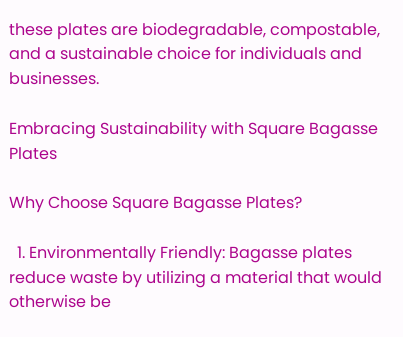these plates are biodegradable, compostable, and a sustainable choice for individuals and businesses.

Embracing Sustainability with Square Bagasse Plates

Why Choose Square Bagasse Plates?

  1. Environmentally Friendly: Bagasse plates reduce waste by utilizing a material that would otherwise be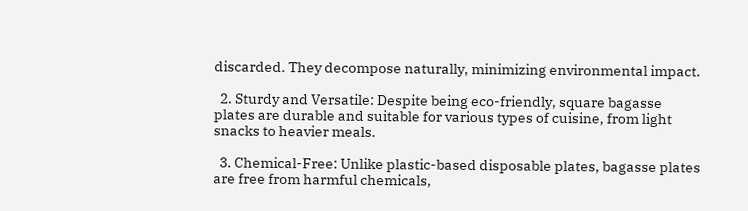discarded. They decompose naturally, minimizing environmental impact.

  2. Sturdy and Versatile: Despite being eco-friendly, square bagasse plates are durable and suitable for various types of cuisine, from light snacks to heavier meals.

  3. Chemical-Free: Unlike plastic-based disposable plates, bagasse plates are free from harmful chemicals,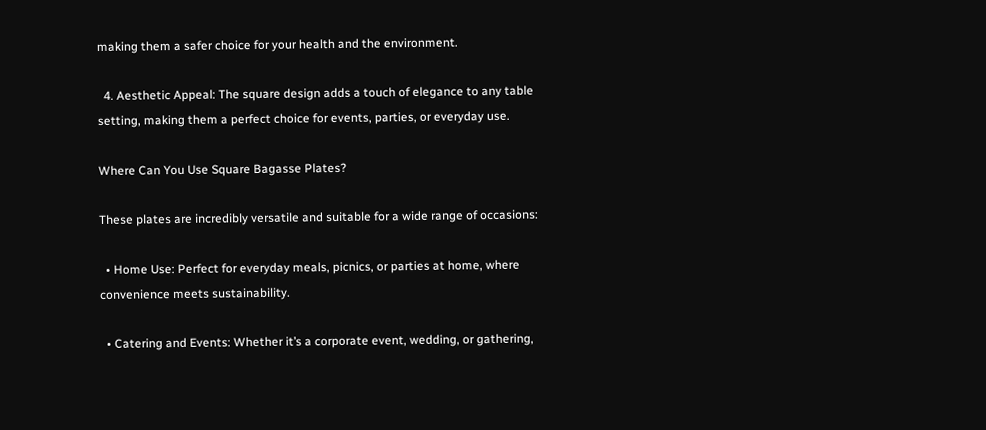making them a safer choice for your health and the environment.

  4. Aesthetic Appeal: The square design adds a touch of elegance to any table setting, making them a perfect choice for events, parties, or everyday use.

Where Can You Use Square Bagasse Plates?

These plates are incredibly versatile and suitable for a wide range of occasions:

  • Home Use: Perfect for everyday meals, picnics, or parties at home, where convenience meets sustainability.

  • Catering and Events: Whether it’s a corporate event, wedding, or gathering,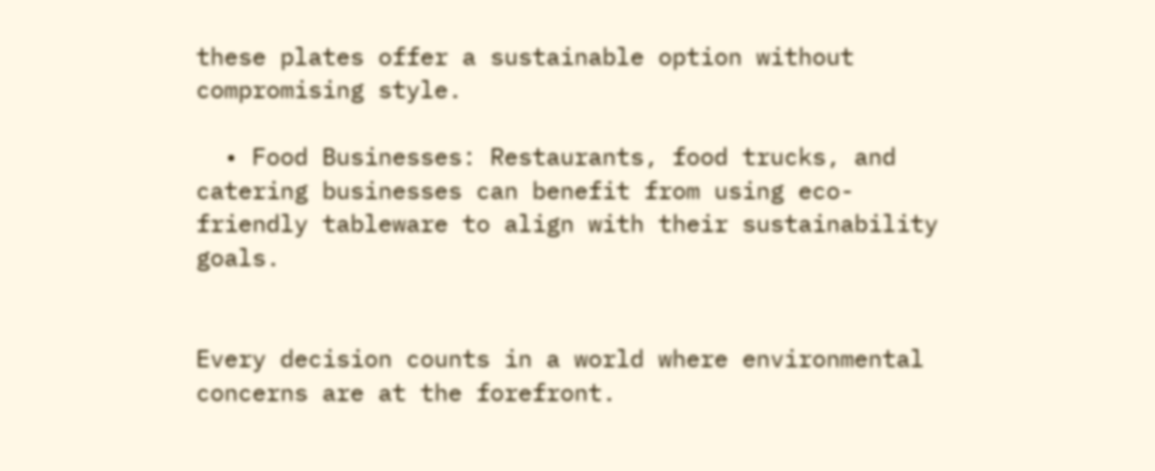these plates offer a sustainable option without compromising style.

  • Food Businesses: Restaurants, food trucks, and catering businesses can benefit from using eco-friendly tableware to align with their sustainability goals.


Every decision counts in a world where environmental concerns are at the forefront.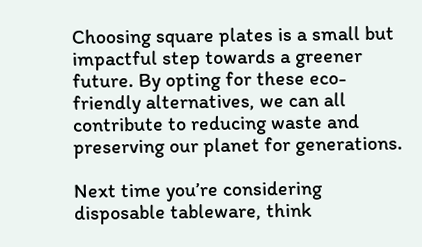Choosing square plates is a small but impactful step towards a greener future. By opting for these eco-friendly alternatives, we can all contribute to reducing waste and preserving our planet for generations.

Next time you’re considering disposable tableware, think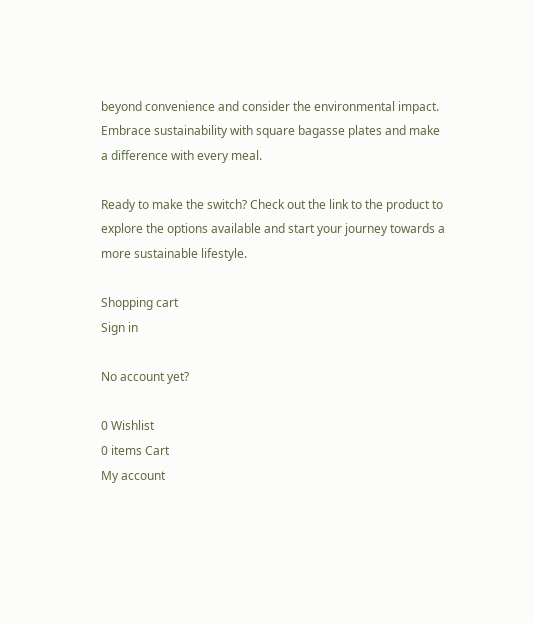beyond convenience and consider the environmental impact. Embrace sustainability with square bagasse plates and make a difference with every meal.

Ready to make the switch? Check out the link to the product to explore the options available and start your journey towards a more sustainable lifestyle.

Shopping cart
Sign in

No account yet?

0 Wishlist
0 items Cart
My account